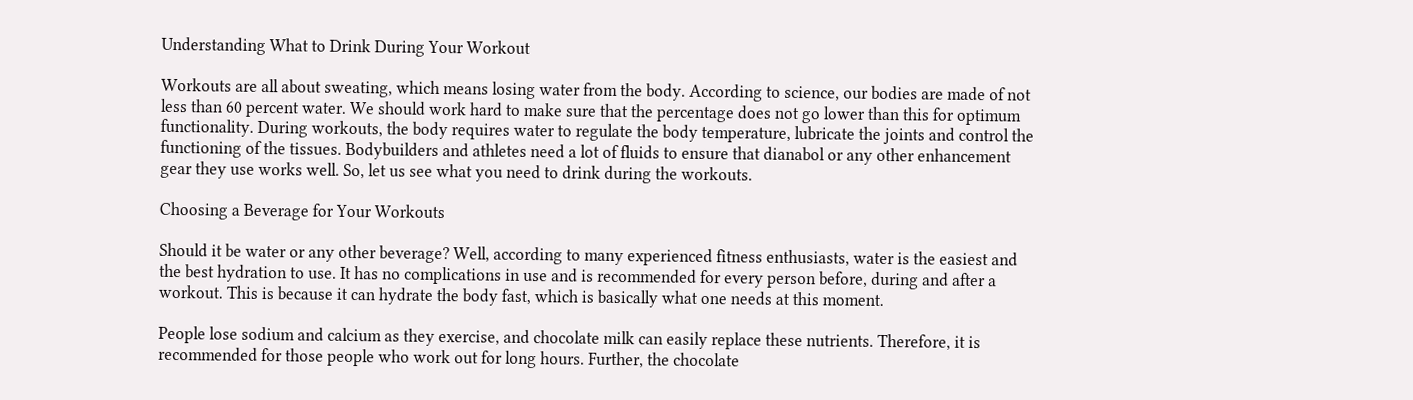Understanding What to Drink During Your Workout

Workouts are all about sweating, which means losing water from the body. According to science, our bodies are made of not less than 60 percent water. We should work hard to make sure that the percentage does not go lower than this for optimum functionality. During workouts, the body requires water to regulate the body temperature, lubricate the joints and control the functioning of the tissues. Bodybuilders and athletes need a lot of fluids to ensure that dianabol or any other enhancement gear they use works well. So, let us see what you need to drink during the workouts.

Choosing a Beverage for Your Workouts

Should it be water or any other beverage? Well, according to many experienced fitness enthusiasts, water is the easiest and the best hydration to use. It has no complications in use and is recommended for every person before, during and after a workout. This is because it can hydrate the body fast, which is basically what one needs at this moment.

People lose sodium and calcium as they exercise, and chocolate milk can easily replace these nutrients. Therefore, it is recommended for those people who work out for long hours. Further, the chocolate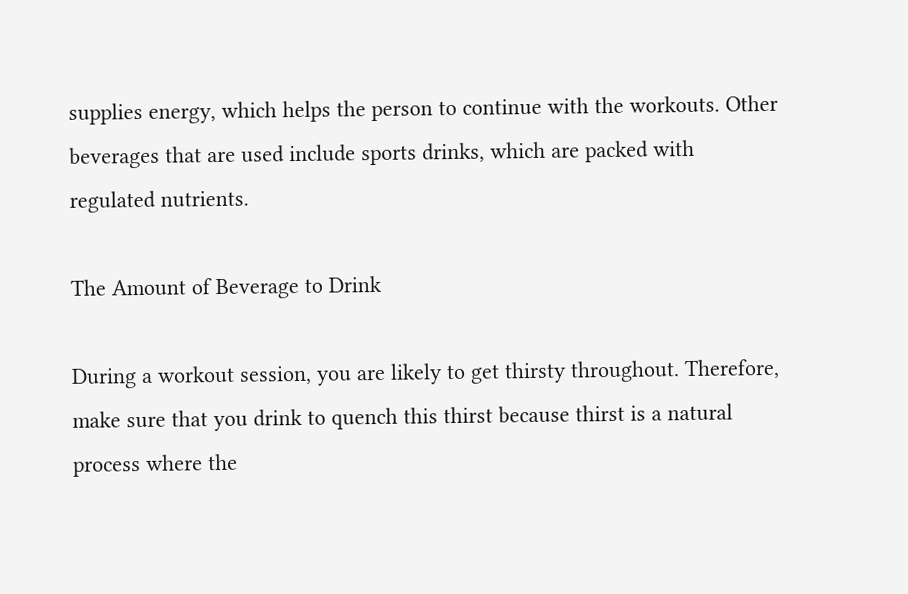supplies energy, which helps the person to continue with the workouts. Other beverages that are used include sports drinks, which are packed with regulated nutrients.

The Amount of Beverage to Drink

During a workout session, you are likely to get thirsty throughout. Therefore, make sure that you drink to quench this thirst because thirst is a natural process where the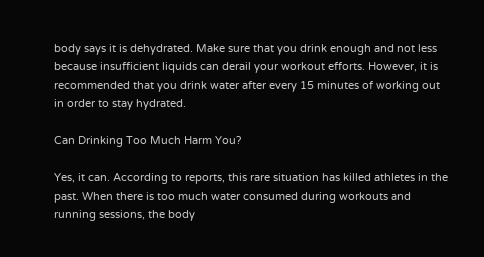body says it is dehydrated. Make sure that you drink enough and not less because insufficient liquids can derail your workout efforts. However, it is recommended that you drink water after every 15 minutes of working out in order to stay hydrated.

Can Drinking Too Much Harm You?

Yes, it can. According to reports, this rare situation has killed athletes in the past. When there is too much water consumed during workouts and running sessions, the body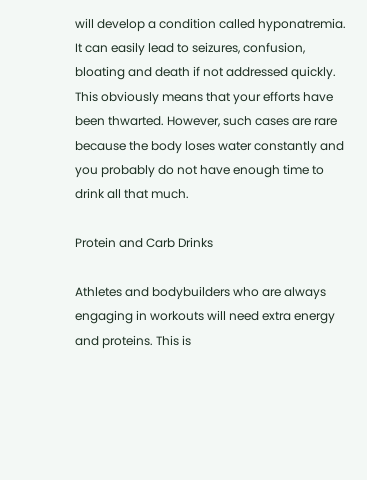will develop a condition called hyponatremia. It can easily lead to seizures, confusion, bloating and death if not addressed quickly. This obviously means that your efforts have been thwarted. However, such cases are rare because the body loses water constantly and you probably do not have enough time to drink all that much.

Protein and Carb Drinks

Athletes and bodybuilders who are always engaging in workouts will need extra energy and proteins. This is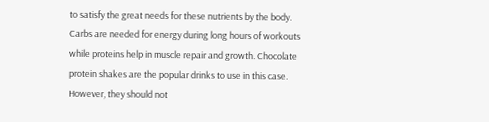to satisfy the great needs for these nutrients by the body. Carbs are needed for energy during long hours of workouts while proteins help in muscle repair and growth. Chocolate protein shakes are the popular drinks to use in this case. However, they should not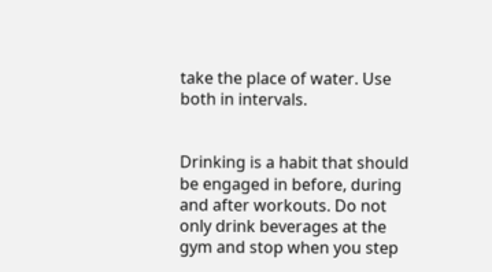take the place of water. Use both in intervals.


Drinking is a habit that should be engaged in before, during and after workouts. Do not only drink beverages at the gym and stop when you step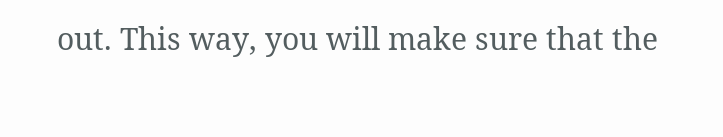out. This way, you will make sure that the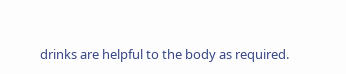drinks are helpful to the body as required.